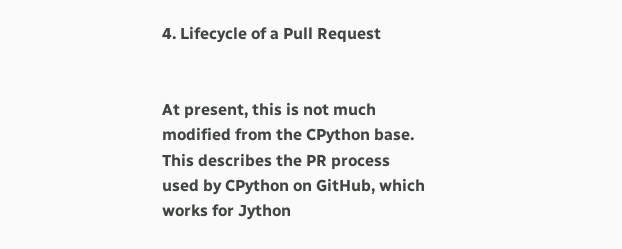4. Lifecycle of a Pull Request


At present, this is not much modified from the CPython base. This describes the PR process used by CPython on GitHub, which works for Jython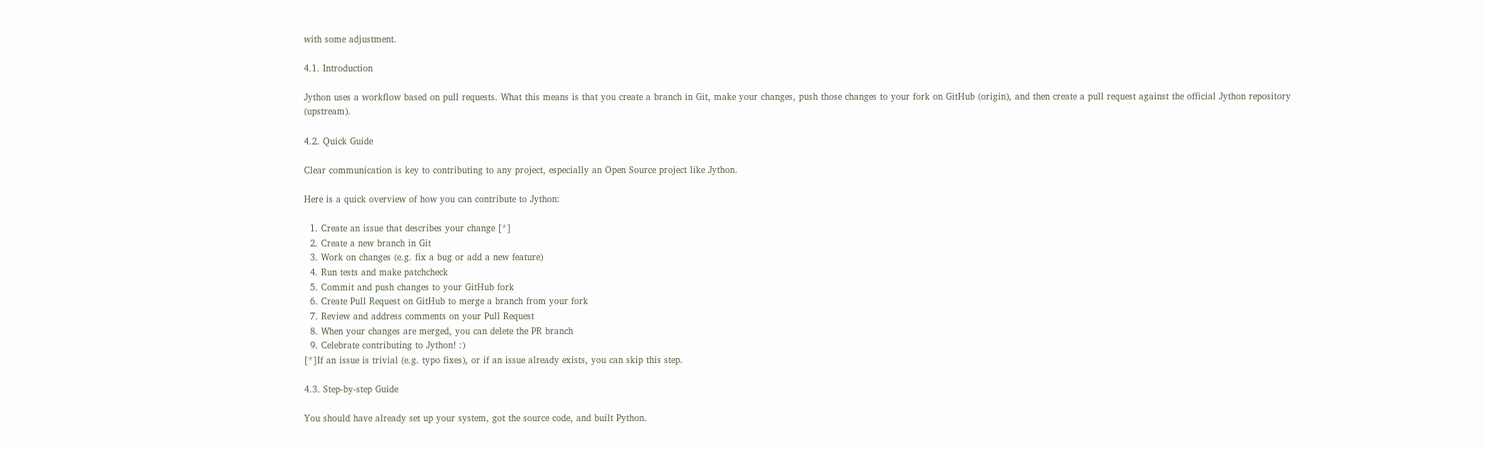with some adjustment.

4.1. Introduction

Jython uses a workflow based on pull requests. What this means is that you create a branch in Git, make your changes, push those changes to your fork on GitHub (origin), and then create a pull request against the official Jython repository (upstream).

4.2. Quick Guide

Clear communication is key to contributing to any project, especially an Open Source project like Jython.

Here is a quick overview of how you can contribute to Jython:

  1. Create an issue that describes your change [*]
  2. Create a new branch in Git
  3. Work on changes (e.g. fix a bug or add a new feature)
  4. Run tests and make patchcheck
  5. Commit and push changes to your GitHub fork
  6. Create Pull Request on GitHub to merge a branch from your fork
  7. Review and address comments on your Pull Request
  8. When your changes are merged, you can delete the PR branch
  9. Celebrate contributing to Jython! :)
[*]If an issue is trivial (e.g. typo fixes), or if an issue already exists, you can skip this step.

4.3. Step-by-step Guide

You should have already set up your system, got the source code, and built Python.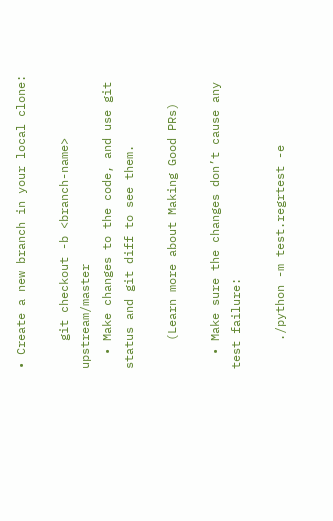• Create a new branch in your local clone:

    git checkout -b <branch-name> upstream/master
  • Make changes to the code, and use git status and git diff to see them.

    (Learn more about Making Good PRs)

  • Make sure the changes don’t cause any test failure:

    ./python -m test.regrtest -e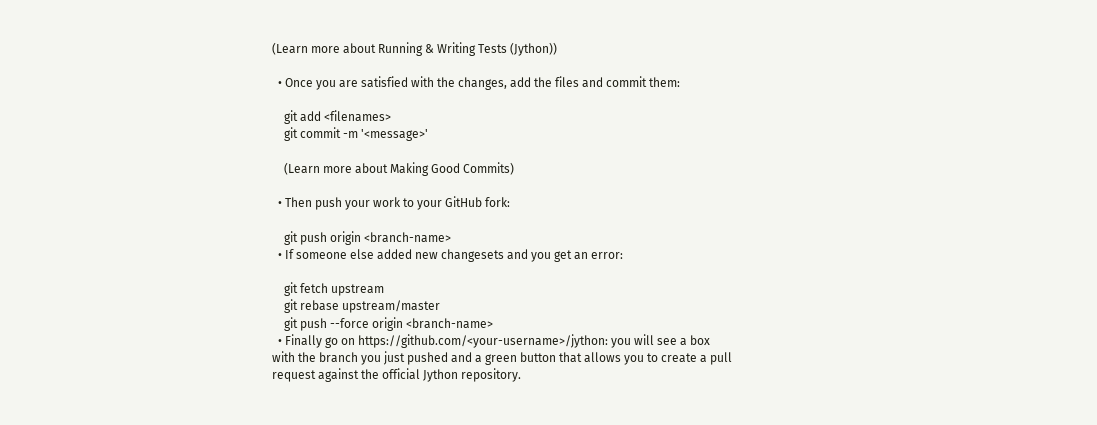(Learn more about Running & Writing Tests (Jython))

  • Once you are satisfied with the changes, add the files and commit them:

    git add <filenames>
    git commit -m '<message>'

    (Learn more about Making Good Commits)

  • Then push your work to your GitHub fork:

    git push origin <branch-name>
  • If someone else added new changesets and you get an error:

    git fetch upstream
    git rebase upstream/master
    git push --force origin <branch-name>
  • Finally go on https://github.com/<your-username>/jython: you will see a box with the branch you just pushed and a green button that allows you to create a pull request against the official Jython repository.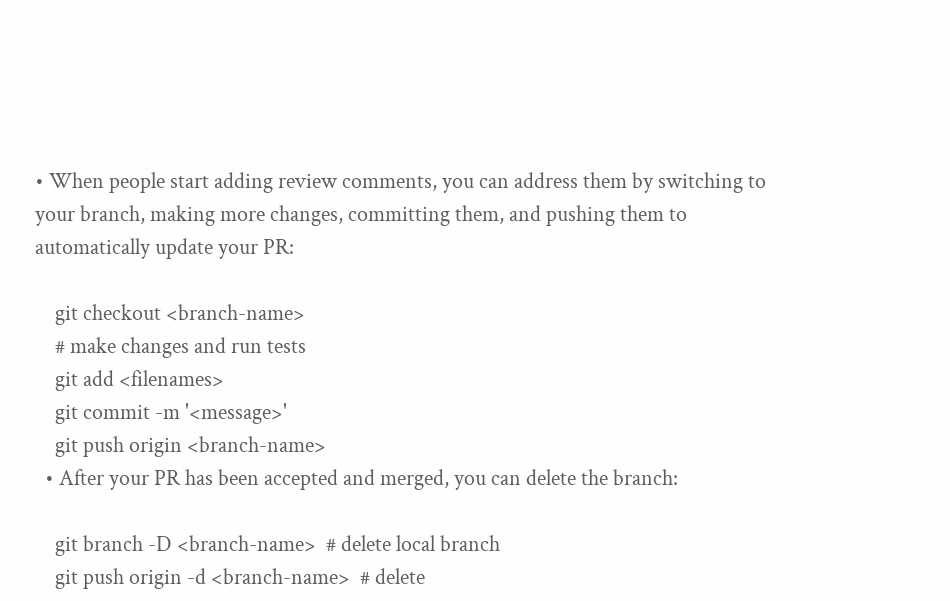• When people start adding review comments, you can address them by switching to your branch, making more changes, committing them, and pushing them to automatically update your PR:

    git checkout <branch-name>
    # make changes and run tests
    git add <filenames>
    git commit -m '<message>'
    git push origin <branch-name>
  • After your PR has been accepted and merged, you can delete the branch:

    git branch -D <branch-name>  # delete local branch
    git push origin -d <branch-name>  # delete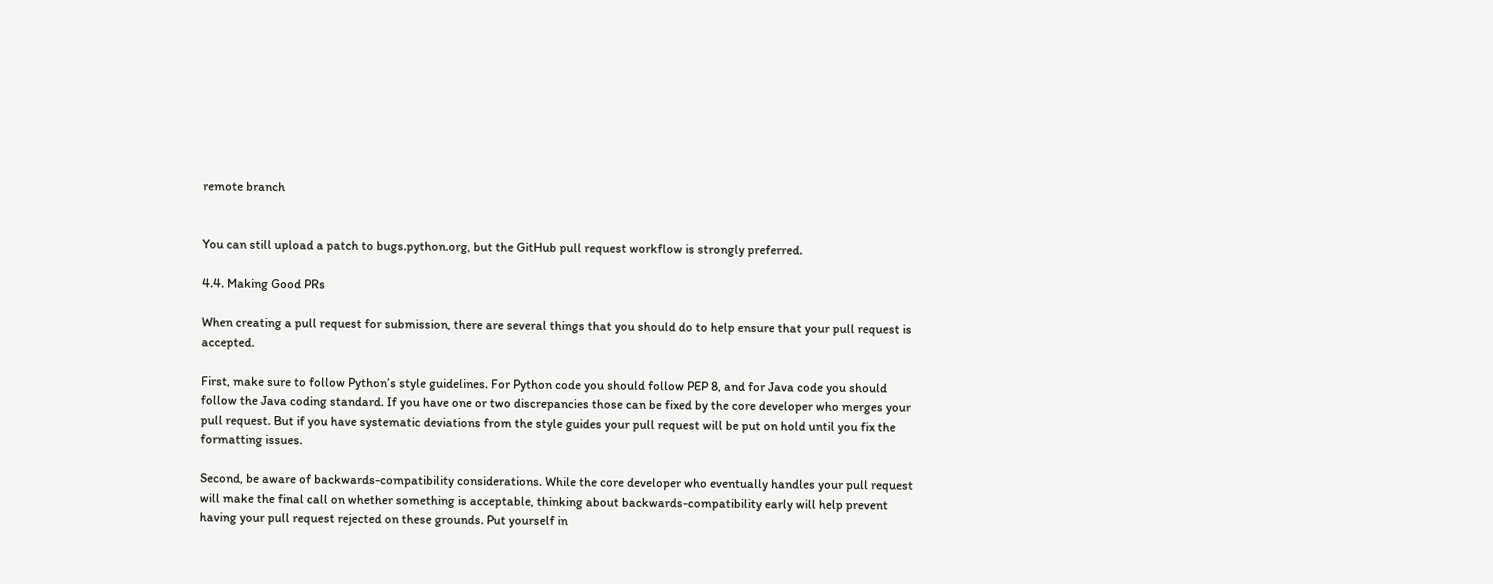remote branch


You can still upload a patch to bugs.python.org, but the GitHub pull request workflow is strongly preferred.

4.4. Making Good PRs

When creating a pull request for submission, there are several things that you should do to help ensure that your pull request is accepted.

First, make sure to follow Python’s style guidelines. For Python code you should follow PEP 8, and for Java code you should follow the Java coding standard. If you have one or two discrepancies those can be fixed by the core developer who merges your pull request. But if you have systematic deviations from the style guides your pull request will be put on hold until you fix the formatting issues.

Second, be aware of backwards-compatibility considerations. While the core developer who eventually handles your pull request will make the final call on whether something is acceptable, thinking about backwards-compatibility early will help prevent having your pull request rejected on these grounds. Put yourself in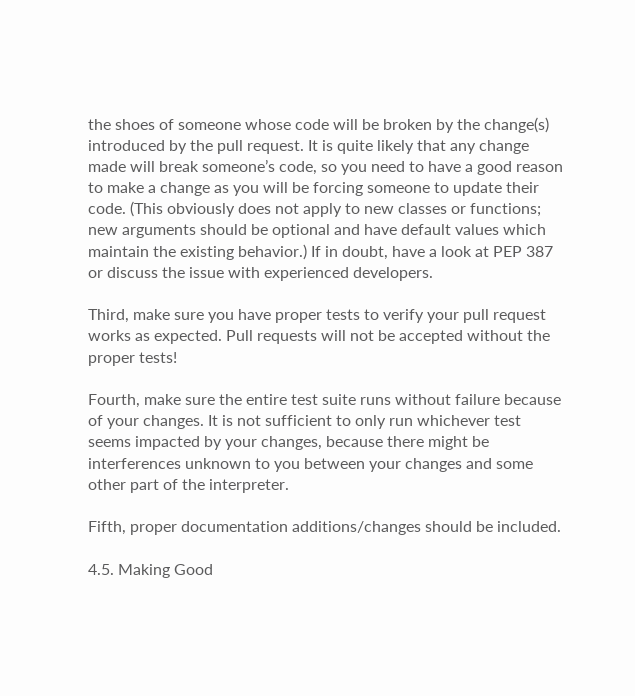the shoes of someone whose code will be broken by the change(s) introduced by the pull request. It is quite likely that any change made will break someone’s code, so you need to have a good reason to make a change as you will be forcing someone to update their code. (This obviously does not apply to new classes or functions; new arguments should be optional and have default values which maintain the existing behavior.) If in doubt, have a look at PEP 387 or discuss the issue with experienced developers.

Third, make sure you have proper tests to verify your pull request works as expected. Pull requests will not be accepted without the proper tests!

Fourth, make sure the entire test suite runs without failure because of your changes. It is not sufficient to only run whichever test seems impacted by your changes, because there might be interferences unknown to you between your changes and some other part of the interpreter.

Fifth, proper documentation additions/changes should be included.

4.5. Making Good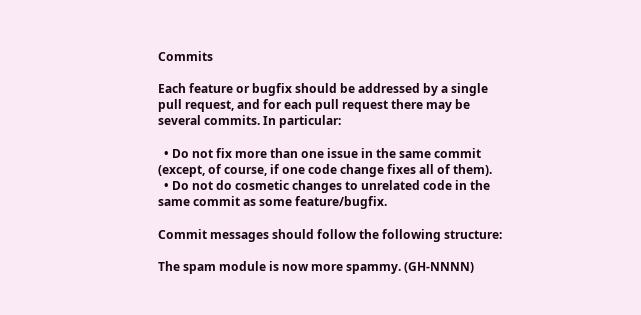Commits

Each feature or bugfix should be addressed by a single pull request, and for each pull request there may be several commits. In particular:

  • Do not fix more than one issue in the same commit (except, of course, if one code change fixes all of them).
  • Do not do cosmetic changes to unrelated code in the same commit as some feature/bugfix.

Commit messages should follow the following structure:

The spam module is now more spammy. (GH-NNNN)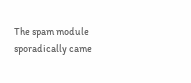The spam module sporadically came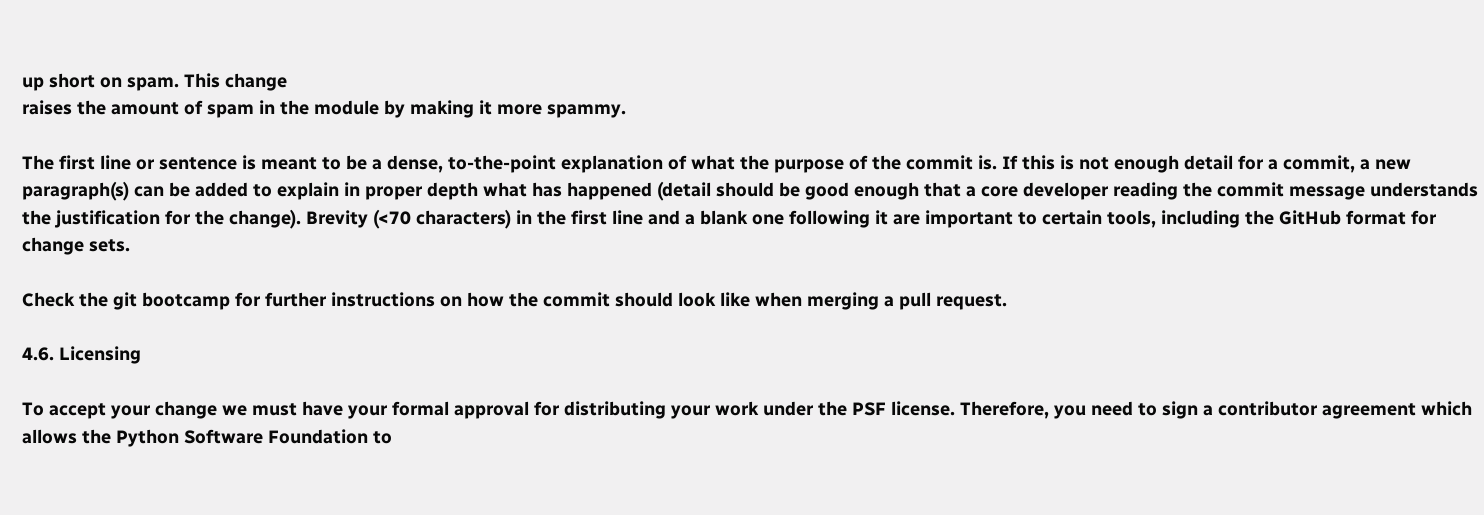up short on spam. This change
raises the amount of spam in the module by making it more spammy.

The first line or sentence is meant to be a dense, to-the-point explanation of what the purpose of the commit is. If this is not enough detail for a commit, a new paragraph(s) can be added to explain in proper depth what has happened (detail should be good enough that a core developer reading the commit message understands the justification for the change). Brevity (<70 characters) in the first line and a blank one following it are important to certain tools, including the GitHub format for change sets.

Check the git bootcamp for further instructions on how the commit should look like when merging a pull request.

4.6. Licensing

To accept your change we must have your formal approval for distributing your work under the PSF license. Therefore, you need to sign a contributor agreement which allows the Python Software Foundation to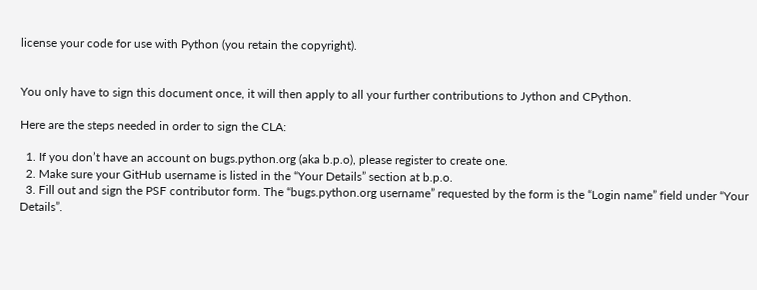license your code for use with Python (you retain the copyright).


You only have to sign this document once, it will then apply to all your further contributions to Jython and CPython.

Here are the steps needed in order to sign the CLA:

  1. If you don’t have an account on bugs.python.org (aka b.p.o), please register to create one.
  2. Make sure your GitHub username is listed in the “Your Details” section at b.p.o.
  3. Fill out and sign the PSF contributor form. The “bugs.python.org username” requested by the form is the “Login name” field under “Your Details”.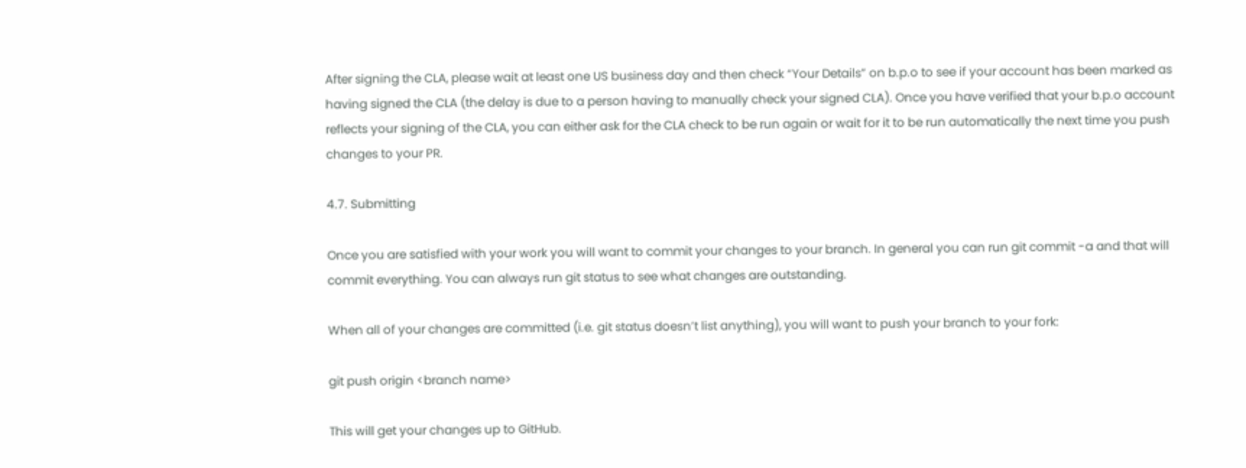After signing the CLA, please wait at least one US business day and then check “Your Details” on b.p.o to see if your account has been marked as having signed the CLA (the delay is due to a person having to manually check your signed CLA). Once you have verified that your b.p.o account reflects your signing of the CLA, you can either ask for the CLA check to be run again or wait for it to be run automatically the next time you push changes to your PR.

4.7. Submitting

Once you are satisfied with your work you will want to commit your changes to your branch. In general you can run git commit -a and that will commit everything. You can always run git status to see what changes are outstanding.

When all of your changes are committed (i.e. git status doesn’t list anything), you will want to push your branch to your fork:

git push origin <branch name>

This will get your changes up to GitHub.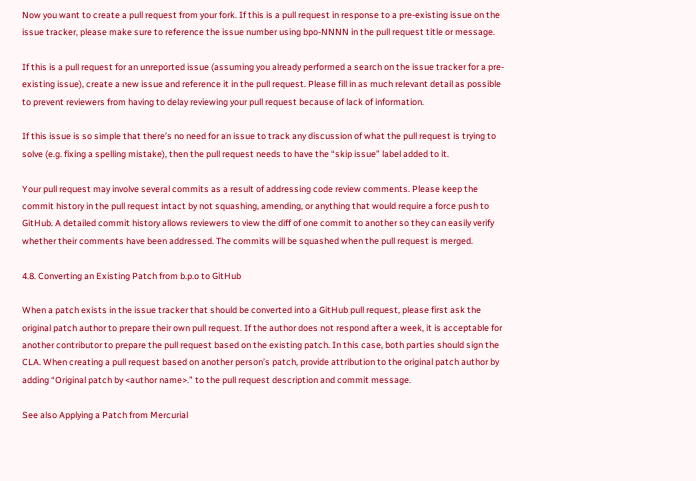Now you want to create a pull request from your fork. If this is a pull request in response to a pre-existing issue on the issue tracker, please make sure to reference the issue number using bpo-NNNN in the pull request title or message.

If this is a pull request for an unreported issue (assuming you already performed a search on the issue tracker for a pre-existing issue), create a new issue and reference it in the pull request. Please fill in as much relevant detail as possible to prevent reviewers from having to delay reviewing your pull request because of lack of information.

If this issue is so simple that there’s no need for an issue to track any discussion of what the pull request is trying to solve (e.g. fixing a spelling mistake), then the pull request needs to have the “skip issue” label added to it.

Your pull request may involve several commits as a result of addressing code review comments. Please keep the commit history in the pull request intact by not squashing, amending, or anything that would require a force push to GitHub. A detailed commit history allows reviewers to view the diff of one commit to another so they can easily verify whether their comments have been addressed. The commits will be squashed when the pull request is merged.

4.8. Converting an Existing Patch from b.p.o to GitHub

When a patch exists in the issue tracker that should be converted into a GitHub pull request, please first ask the original patch author to prepare their own pull request. If the author does not respond after a week, it is acceptable for another contributor to prepare the pull request based on the existing patch. In this case, both parties should sign the CLA. When creating a pull request based on another person’s patch, provide attribution to the original patch author by adding “Original patch by <author name>.” to the pull request description and commit message.

See also Applying a Patch from Mercurial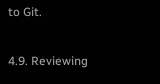to Git.

4.9. Reviewing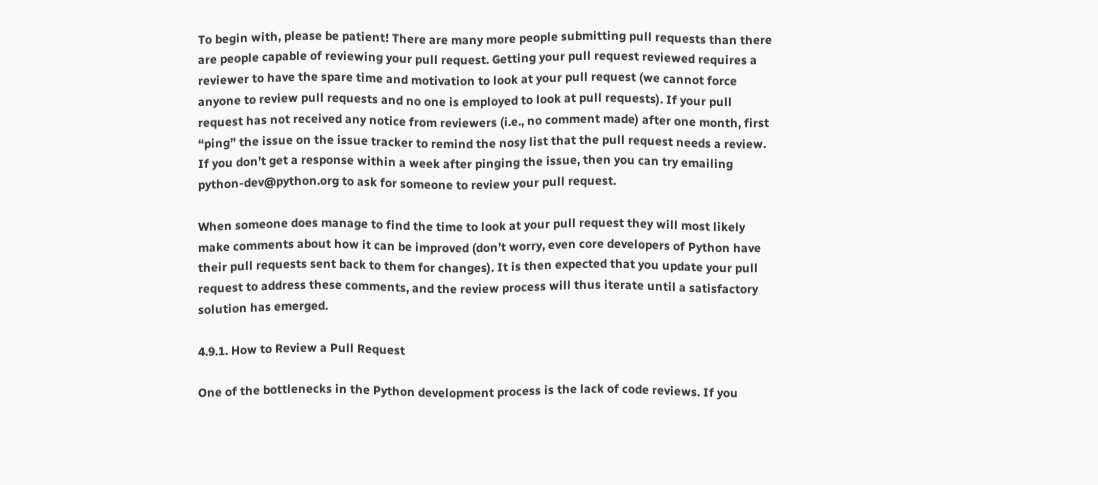To begin with, please be patient! There are many more people submitting pull requests than there are people capable of reviewing your pull request. Getting your pull request reviewed requires a reviewer to have the spare time and motivation to look at your pull request (we cannot force anyone to review pull requests and no one is employed to look at pull requests). If your pull request has not received any notice from reviewers (i.e., no comment made) after one month, first “ping” the issue on the issue tracker to remind the nosy list that the pull request needs a review. If you don’t get a response within a week after pinging the issue, then you can try emailing python-dev@python.org to ask for someone to review your pull request.

When someone does manage to find the time to look at your pull request they will most likely make comments about how it can be improved (don’t worry, even core developers of Python have their pull requests sent back to them for changes). It is then expected that you update your pull request to address these comments, and the review process will thus iterate until a satisfactory solution has emerged.

4.9.1. How to Review a Pull Request

One of the bottlenecks in the Python development process is the lack of code reviews. If you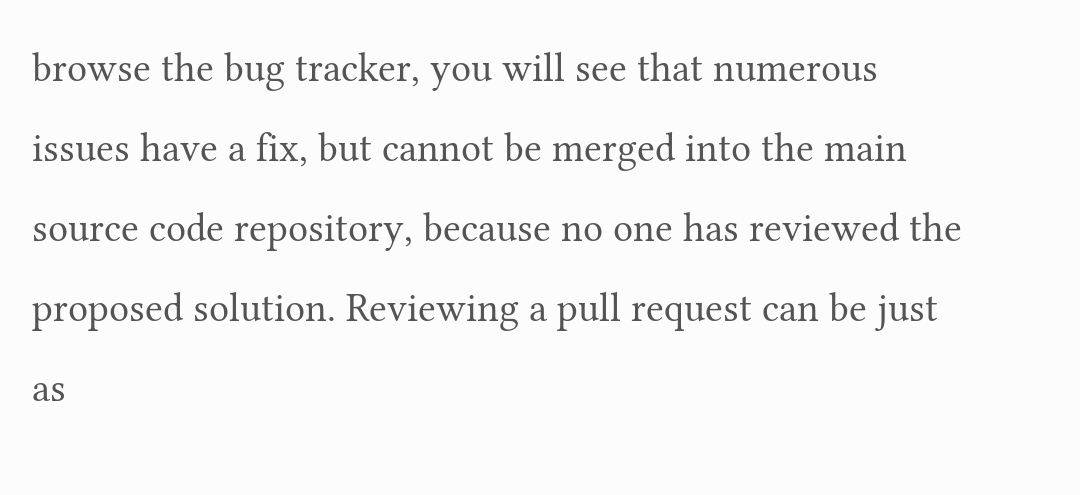browse the bug tracker, you will see that numerous issues have a fix, but cannot be merged into the main source code repository, because no one has reviewed the proposed solution. Reviewing a pull request can be just as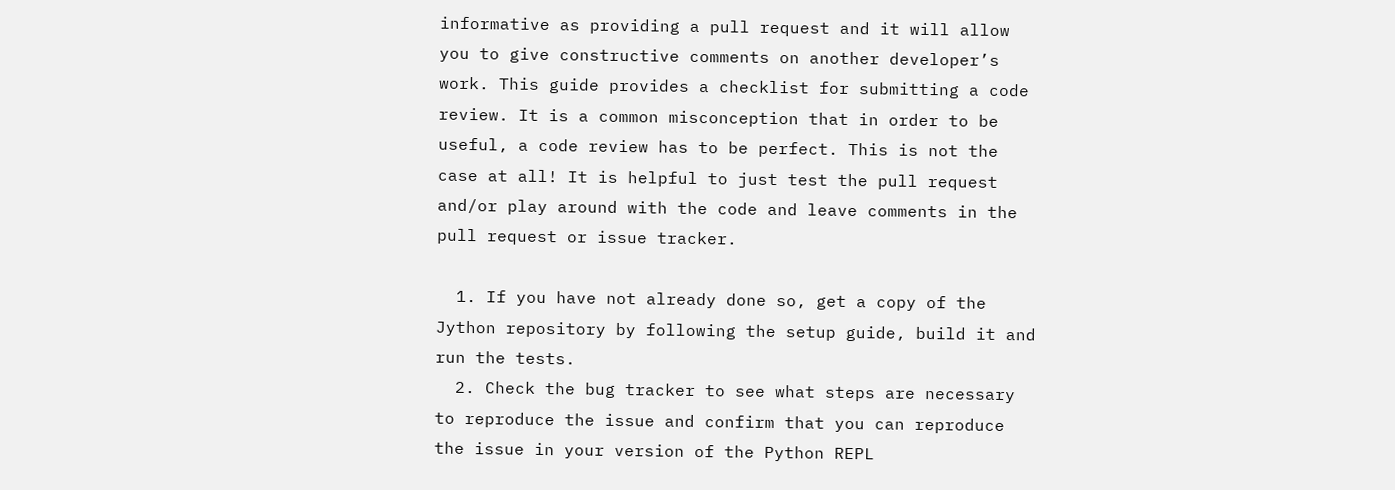informative as providing a pull request and it will allow you to give constructive comments on another developer’s work. This guide provides a checklist for submitting a code review. It is a common misconception that in order to be useful, a code review has to be perfect. This is not the case at all! It is helpful to just test the pull request and/or play around with the code and leave comments in the pull request or issue tracker.

  1. If you have not already done so, get a copy of the Jython repository by following the setup guide, build it and run the tests.
  2. Check the bug tracker to see what steps are necessary to reproduce the issue and confirm that you can reproduce the issue in your version of the Python REPL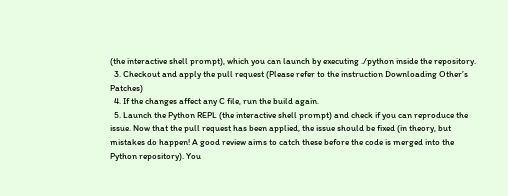(the interactive shell prompt), which you can launch by executing ./python inside the repository.
  3. Checkout and apply the pull request (Please refer to the instruction Downloading Other’s Patches)
  4. If the changes affect any C file, run the build again.
  5. Launch the Python REPL (the interactive shell prompt) and check if you can reproduce the issue. Now that the pull request has been applied, the issue should be fixed (in theory, but mistakes do happen! A good review aims to catch these before the code is merged into the Python repository). You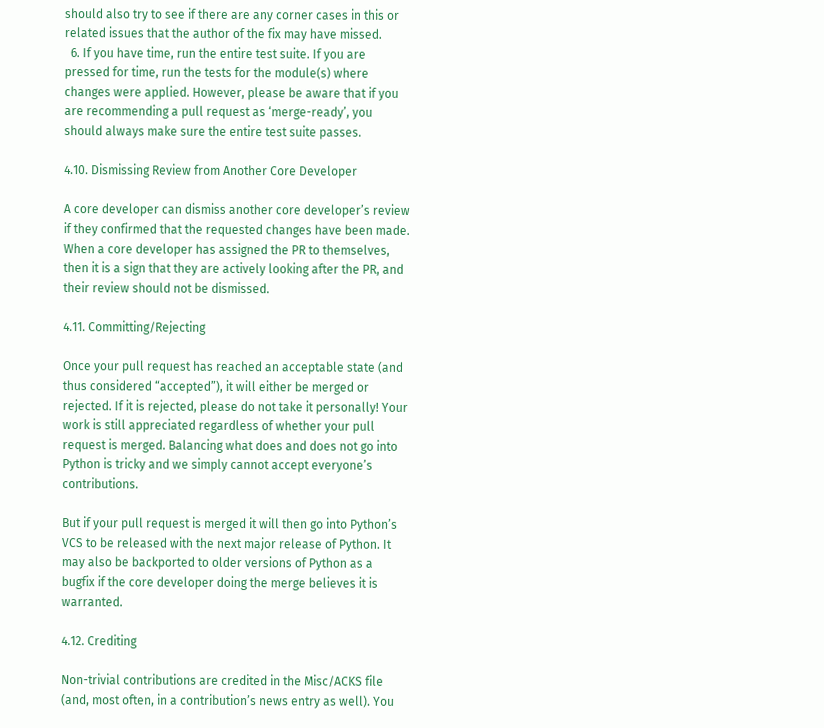should also try to see if there are any corner cases in this or related issues that the author of the fix may have missed.
  6. If you have time, run the entire test suite. If you are pressed for time, run the tests for the module(s) where changes were applied. However, please be aware that if you are recommending a pull request as ‘merge-ready’, you should always make sure the entire test suite passes.

4.10. Dismissing Review from Another Core Developer

A core developer can dismiss another core developer’s review if they confirmed that the requested changes have been made. When a core developer has assigned the PR to themselves, then it is a sign that they are actively looking after the PR, and their review should not be dismissed.

4.11. Committing/Rejecting

Once your pull request has reached an acceptable state (and thus considered “accepted”), it will either be merged or rejected. If it is rejected, please do not take it personally! Your work is still appreciated regardless of whether your pull request is merged. Balancing what does and does not go into Python is tricky and we simply cannot accept everyone’s contributions.

But if your pull request is merged it will then go into Python’s VCS to be released with the next major release of Python. It may also be backported to older versions of Python as a bugfix if the core developer doing the merge believes it is warranted.

4.12. Crediting

Non-trivial contributions are credited in the Misc/ACKS file (and, most often, in a contribution’s news entry as well). You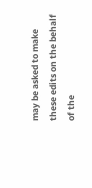may be asked to make these edits on the behalf of the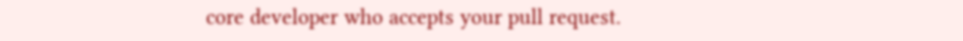core developer who accepts your pull request.